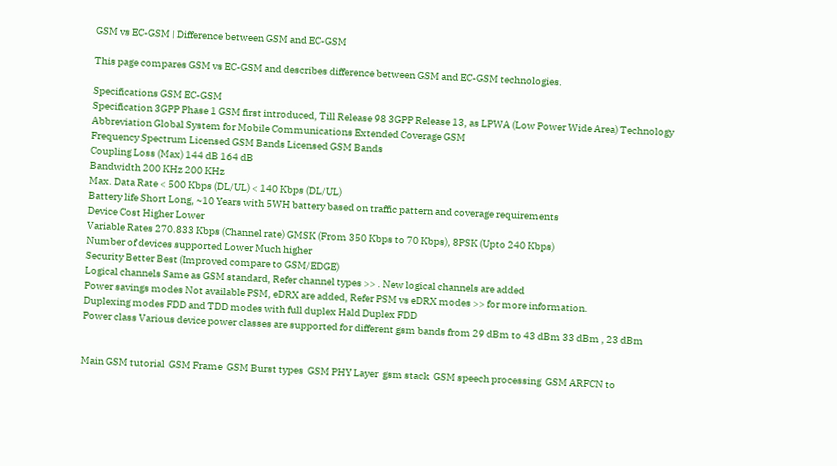GSM vs EC-GSM | Difference between GSM and EC-GSM

This page compares GSM vs EC-GSM and describes difference between GSM and EC-GSM technologies.

Specifications GSM EC-GSM
Specification 3GPP Phase 1 GSM first introduced, Till Release 98 3GPP Release 13, as LPWA (Low Power Wide Area) Technology
Abbreviation Global System for Mobile Communications Extended Coverage GSM
Frequency Spectrum Licensed GSM Bands Licensed GSM Bands
Coupling Loss (Max) 144 dB 164 dB
Bandwidth 200 KHz 200 KHz
Max. Data Rate < 500 Kbps (DL/UL) < 140 Kbps (DL/UL)
Battery life Short Long, ~10 Years with 5WH battery based on traffic pattern and coverage requirements
Device Cost Higher Lower
Variable Rates 270.833 Kbps (Channel rate) GMSK (From 350 Kbps to 70 Kbps), 8PSK (Upto 240 Kbps)
Number of devices supported Lower Much higher
Security Better Best (Improved compare to GSM/EDGE)
Logical channels Same as GSM standard, Refer channel types >> . New logical channels are added
Power savings modes Not available PSM, eDRX are added, Refer PSM vs eDRX modes >> for more information.
Duplexing modes FDD and TDD modes with full duplex Hald Duplex FDD
Power class Various device power classes are supported for different gsm bands from 29 dBm to 43 dBm 33 dBm , 23 dBm


Main GSM tutorial  GSM Frame  GSM Burst types  GSM PHY Layer  gsm stack  GSM speech processing  GSM ARFCN to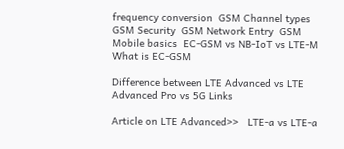frequency conversion  GSM Channel types  GSM Security  GSM Network Entry  GSM Mobile basics  EC-GSM vs NB-IoT vs LTE-M  What is EC-GSM

Difference between LTE Advanced vs LTE Advanced Pro vs 5G Links

Article on LTE Advanced>>   LTE-a vs LTE-a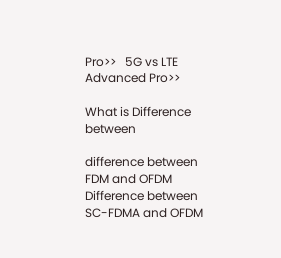Pro>>   5G vs LTE Advanced Pro>>

What is Difference between

difference between FDM and OFDM
Difference between SC-FDMA and OFDM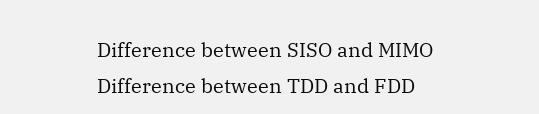Difference between SISO and MIMO
Difference between TDD and FDD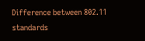Difference between 802.11 standards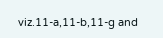viz.11-a,11-b,11-g and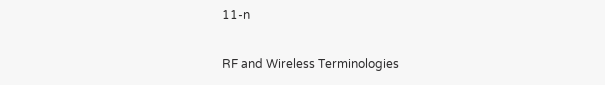11-n

RF and Wireless Terminologies